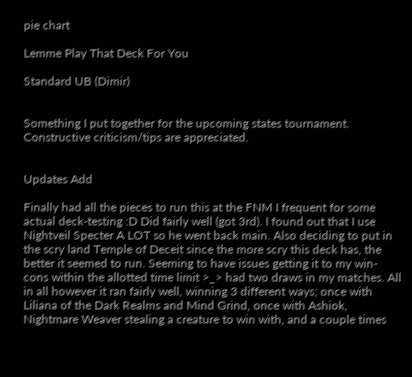pie chart

Lemme Play That Deck For You

Standard UB (Dimir)


Something I put together for the upcoming states tournament. Constructive criticism/tips are appreciated.


Updates Add

Finally had all the pieces to run this at the FNM I frequent for some actual deck-testing :D Did fairly well (got 3rd). I found out that I use Nightveil Specter A LOT so he went back main. Also deciding to put in the scry land Temple of Deceit since the more scry this deck has, the better it seemed to run. Seeming to have issues getting it to my win-cons within the allotted time limit >_> had two draws in my matches. All in all however it ran fairly well, winning 3 different ways; once with Liliana of the Dark Realms and Mind Grind, once with Ashiok, Nightmare Weaver stealing a creature to win with, and a couple times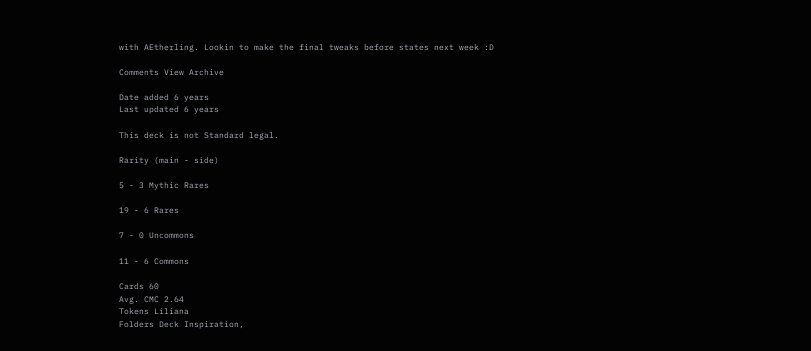with AEtherling. Lookin to make the final tweaks before states next week :D

Comments View Archive

Date added 6 years
Last updated 6 years

This deck is not Standard legal.

Rarity (main - side)

5 - 3 Mythic Rares

19 - 6 Rares

7 - 0 Uncommons

11 - 6 Commons

Cards 60
Avg. CMC 2.64
Tokens Liliana
Folders Deck Inspiration,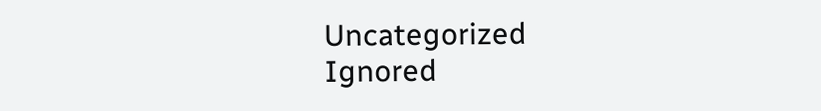Uncategorized
Ignored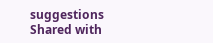suggestions
Shared with